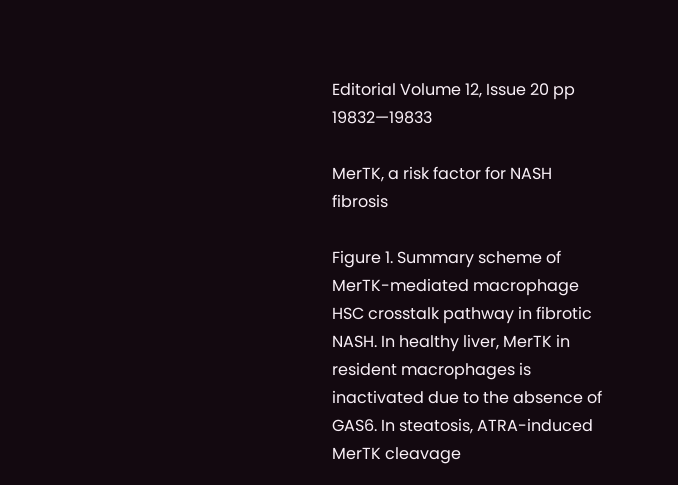Editorial Volume 12, Issue 20 pp 19832—19833

MerTK, a risk factor for NASH fibrosis

Figure 1. Summary scheme of MerTK-mediated macrophage HSC crosstalk pathway in fibrotic NASH. In healthy liver, MerTK in resident macrophages is inactivated due to the absence of GAS6. In steatosis, ATRA-induced MerTK cleavage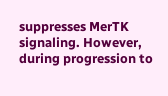suppresses MerTK signaling. However, during progression to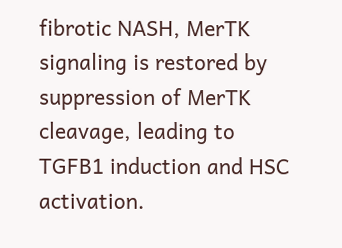fibrotic NASH, MerTK signaling is restored by suppression of MerTK cleavage, leading to TGFB1 induction and HSC activation.